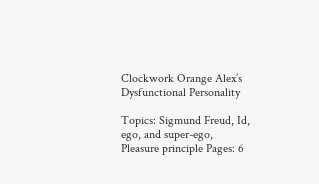Clockwork Orange Alex’s Dysfunctional Personality

Topics: Sigmund Freud, Id, ego, and super-ego, Pleasure principle Pages: 6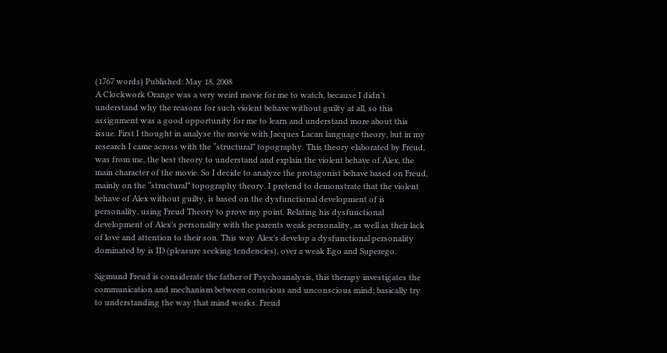(1767 words) Published: May 18, 2008
A Clockwork Orange was a very weird movie for me to watch, because I didn’t understand why the reasons for such violent behave without guilty at all, so this assignment was a good opportunity for me to learn and understand more about this issue. First I thought in analyse the movie with Jacques Lacan language theory, but in my research I came across with the “structural” topography. This theory elaborated by Freud, was from me, the best theory to understand and explain the violent behave of Alex, the main character of the movie. So I decide to analyze the protagonist behave based on Freud, mainly on the “structural” topography theory. I pretend to demonstrate that the violent behave of Alex without guilty, is based on the dysfunctional development of is personality, using Freud Theory to prove my point. Relating his dysfunctional development of Alex’s personality with the parents weak personality, as well as their lack of love and attention to their son. This way Alex’s develop a dysfunctional personality dominated by is ID (pleasure seeking tendencies), over a weak Ego and Superego.

Sigmund Freud is considerate the father of Psychoanalysis, this therapy investigates the communication and mechanism between conscious and unconscious mind; basically try to understanding the way that mind works. Freud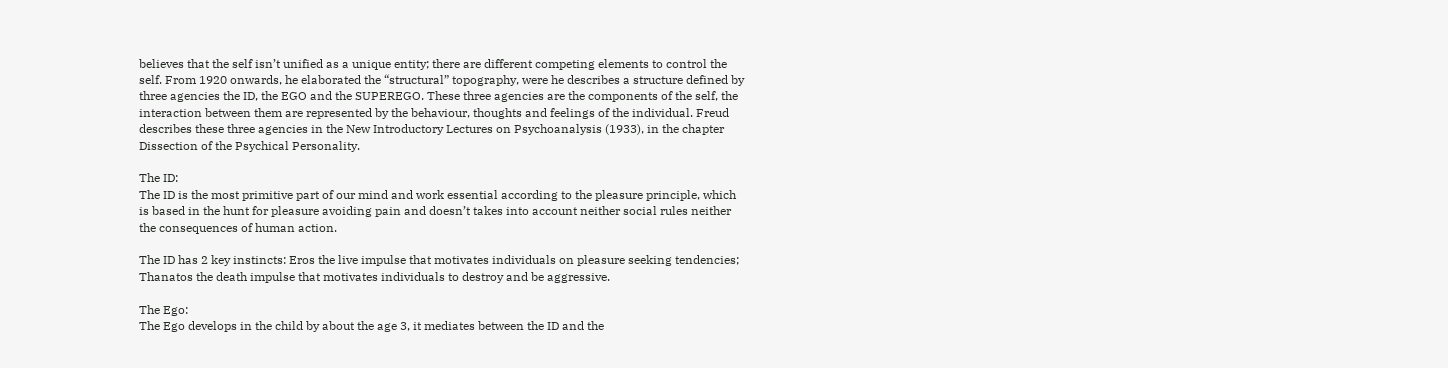believes that the self isn’t unified as a unique entity; there are different competing elements to control the self. From 1920 onwards, he elaborated the “structural” topography, were he describes a structure defined by three agencies the ID, the EGO and the SUPEREGO. These three agencies are the components of the self, the interaction between them are represented by the behaviour, thoughts and feelings of the individual. Freud describes these three agencies in the New Introductory Lectures on Psychoanalysis (1933), in the chapter Dissection of the Psychical Personality.

The ID:
The ID is the most primitive part of our mind and work essential according to the pleasure principle, which is based in the hunt for pleasure avoiding pain and doesn’t takes into account neither social rules neither the consequences of human action.

The ID has 2 key instincts: Eros the live impulse that motivates individuals on pleasure seeking tendencies; Thanatos the death impulse that motivates individuals to destroy and be aggressive.

The Ego:
The Ego develops in the child by about the age 3, it mediates between the ID and the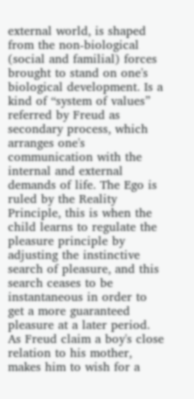external world, is shaped from the non-biological (social and familial) forces brought to stand on one's biological development. Is a kind of “system of values” referred by Freud as secondary process, which arranges one's communication with the internal and external demands of life. The Ego is ruled by the Reality Principle, this is when the child learns to regulate the pleasure principle by adjusting the instinctive search of pleasure, and this search ceases to be instantaneous in order to get a more guaranteed pleasure at a later period. As Freud claim a boy's close relation to his mother, makes him to wish for a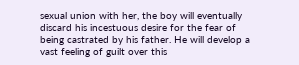sexual union with her, the boy will eventually discard his incestuous desire for the fear of being castrated by his father. He will develop a vast feeling of guilt over this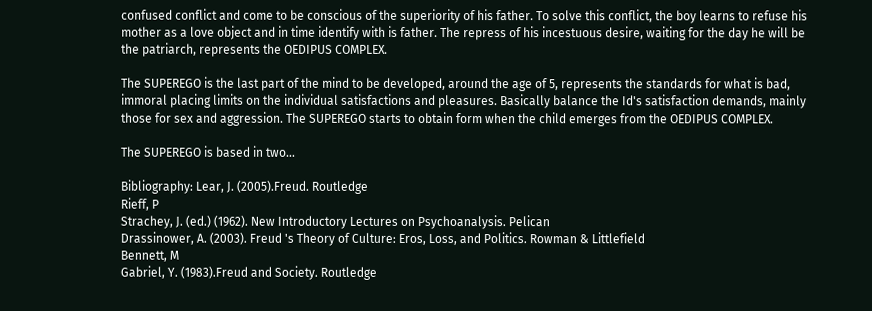confused conflict and come to be conscious of the superiority of his father. To solve this conflict, the boy learns to refuse his mother as a love object and in time identify with is father. The repress of his incestuous desire, waiting for the day he will be the patriarch, represents the OEDIPUS COMPLEX.

The SUPEREGO is the last part of the mind to be developed, around the age of 5, represents the standards for what is bad, immoral placing limits on the individual satisfactions and pleasures. Basically balance the Id's satisfaction demands, mainly those for sex and aggression. The SUPEREGO starts to obtain form when the child emerges from the OEDIPUS COMPLEX.

The SUPEREGO is based in two...

Bibliography: Lear, J. (2005).Freud. Routledge
Rieff, P
Strachey, J. (ed.) (1962). New Introductory Lectures on Psychoanalysis. Pelican
Drassinower, A. (2003). Freud 's Theory of Culture: Eros, Loss, and Politics. Rowman & Littlefield
Bennett, M
Gabriel, Y. (1983).Freud and Society. Routledge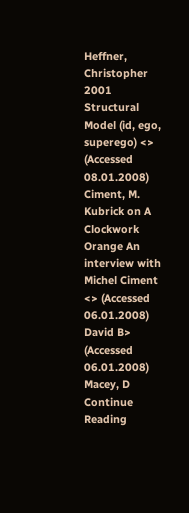Heffner, Christopher 2001 Structural Model (id, ego, superego) <> (Accessed 08.01.2008)
Ciment, M. Kubrick on A Clockwork Orange An interview with Michel Ciment <> (Accessed 06.01.2008)
David B> (Accessed 06.01.2008)
Macey, D
Continue Reading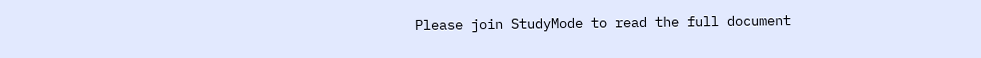Please join StudyMode to read the full document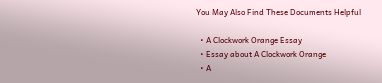You May Also Find These Documents Helpful

  • A Clockwork Orange Essay
  • Essay about A Clockwork Orange
  • A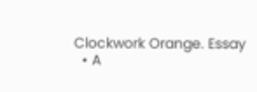Clockwork Orange. Essay
  • A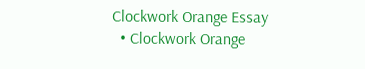Clockwork Orange Essay
  • Clockwork Orange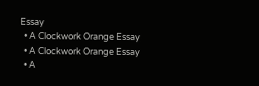Essay
  • A Clockwork Orange Essay
  • A Clockwork Orange Essay
  • A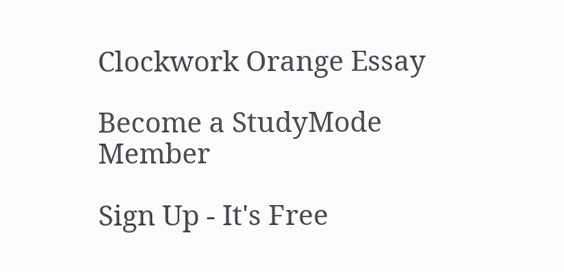Clockwork Orange Essay

Become a StudyMode Member

Sign Up - It's Free